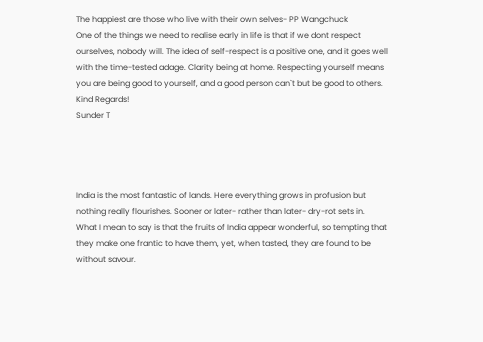The happiest are those who live with their own selves- PP Wangchuck
One of the things we need to realise early in life is that if we dont respect ourselves, nobody will. The idea of self-respect is a positive one, and it goes well with the time-tested adage. Clarity being at home. Respecting yourself means you are being good to yourself, and a good person can`t but be good to others.
Kind Regards!
Sunder T




India is the most fantastic of lands. Here everything grows in profusion but nothing really flourishes. Sooner or later- rather than later- dry-rot sets in.
What I mean to say is that the fruits of India appear wonderful, so tempting that they make one frantic to have them, yet, when tasted, they are found to be without savour.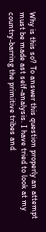Why is this so? To answer this question properly an attempt must be made ast self-analysis. I have tried to look at my country-barring the primitive tribes and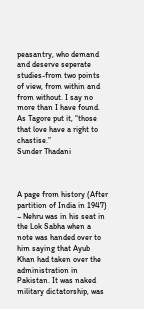peasantry, who demand and deserve seperate studies-from two points of view, from within and from without. I say no more than I have found. As Tagore put it, “those that love have a right to chastise.”
Sunder Thadani



A page from history (After partition of India in 1947) – Nehru was in his seat in the Lok Sabha when a note was handed over to him saying that Ayub Khan had taken over the administration in Pakistan. It was naked military dictatorship, was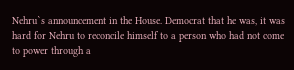Nehru`s announcement in the House. Democrat that he was, it was hard for Nehru to reconcile himself to a person who had not come to power through a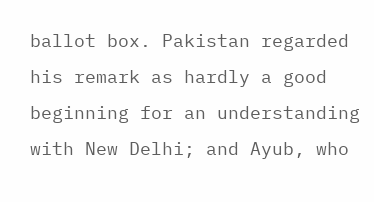ballot box. Pakistan regarded his remark as hardly a good beginning for an understanding with New Delhi; and Ayub, who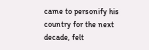came to personify his country for the next decade, felt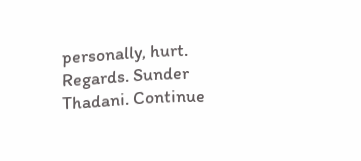personally, hurt. Regards. Sunder Thadani. Continue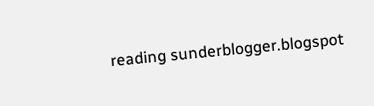reading sunderblogger.blogspot